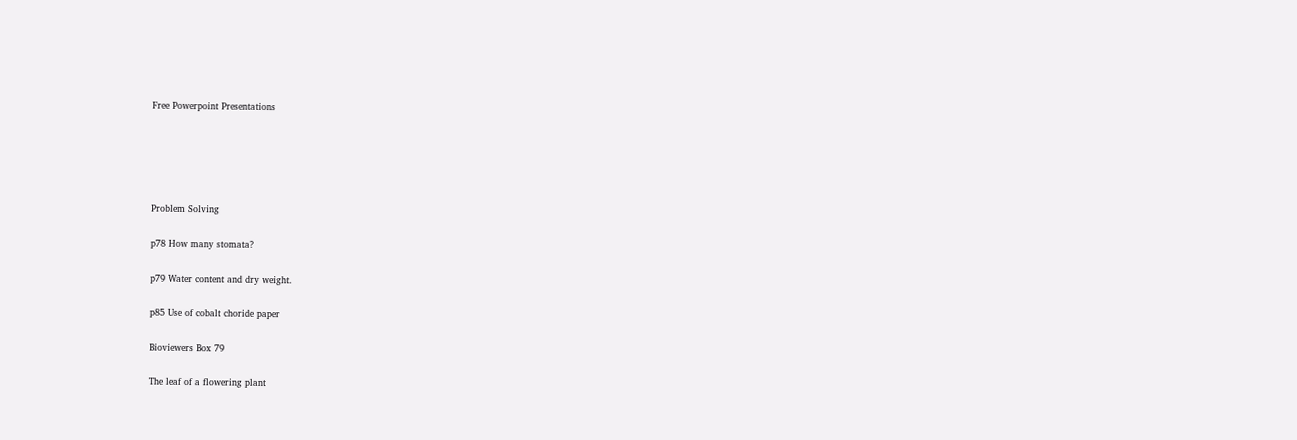Free Powerpoint Presentations





Problem Solving

p78 How many stomata?

p79 Water content and dry weight.

p85 Use of cobalt choride paper

Bioviewers Box 79

The leaf of a flowering plant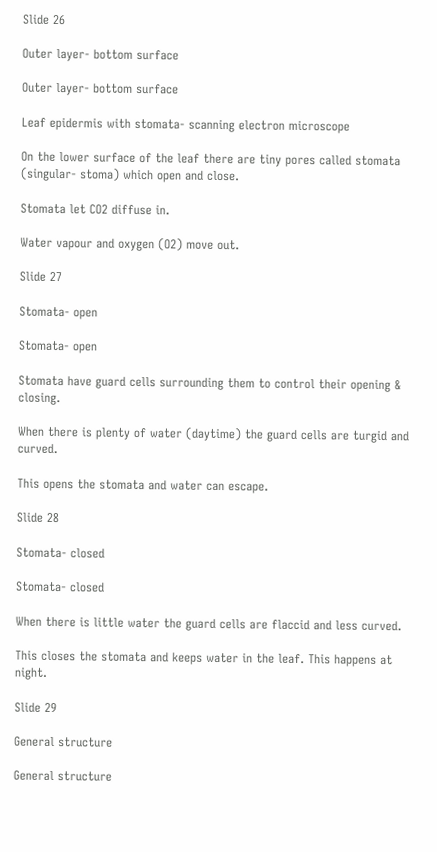Slide 26

Outer layer- bottom surface

Outer layer- bottom surface

Leaf epidermis with stomata- scanning electron microscope

On the lower surface of the leaf there are tiny pores called stomata (singular- stoma) which open and close.

Stomata let CO2 diffuse in.

Water vapour and oxygen (O2) move out.

Slide 27

Stomata- open

Stomata- open

Stomata have guard cells surrounding them to control their opening & closing.

When there is plenty of water (daytime) the guard cells are turgid and curved.

This opens the stomata and water can escape.

Slide 28

Stomata- closed

Stomata- closed

When there is little water the guard cells are flaccid and less curved.

This closes the stomata and keeps water in the leaf. This happens at night.

Slide 29

General structure

General structure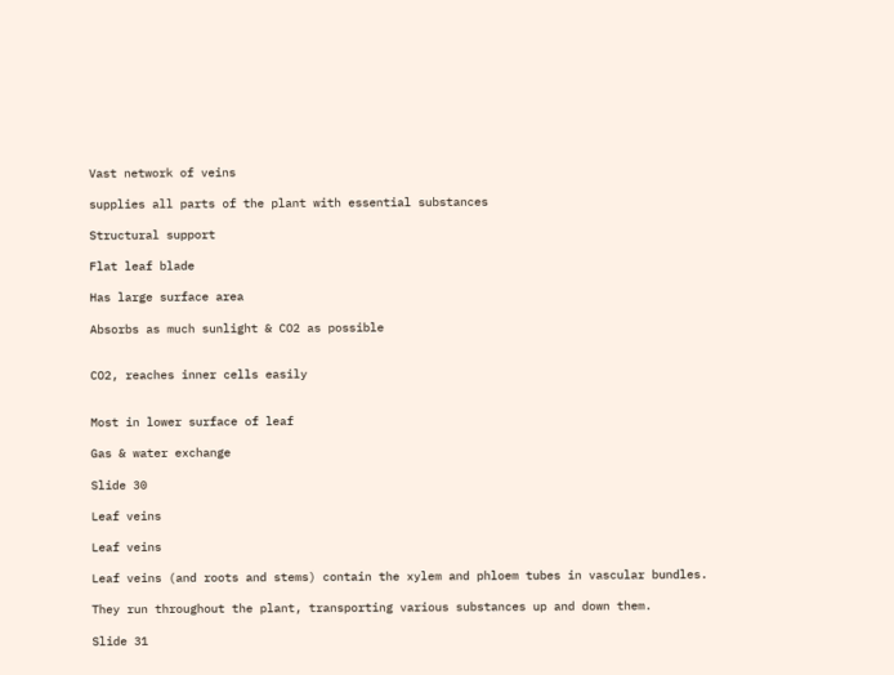Vast network of veins

supplies all parts of the plant with essential substances

Structural support

Flat leaf blade

Has large surface area

Absorbs as much sunlight & CO2 as possible


CO2, reaches inner cells easily


Most in lower surface of leaf

Gas & water exchange

Slide 30

Leaf veins

Leaf veins

Leaf veins (and roots and stems) contain the xylem and phloem tubes in vascular bundles.

They run throughout the plant, transporting various substances up and down them.

Slide 31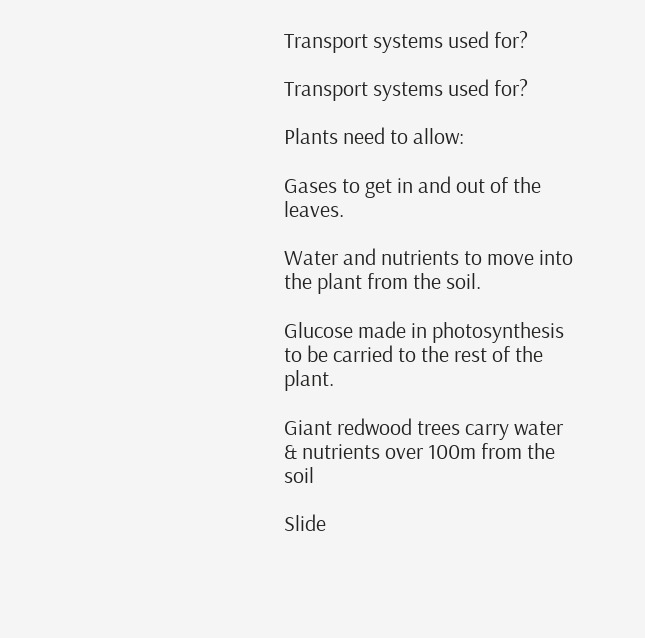Transport systems used for?

Transport systems used for?

Plants need to allow:

Gases to get in and out of the leaves.

Water and nutrients to move into the plant from the soil.

Glucose made in photosynthesis to be carried to the rest of the plant.

Giant redwood trees carry water & nutrients over 100m from the soil

Slide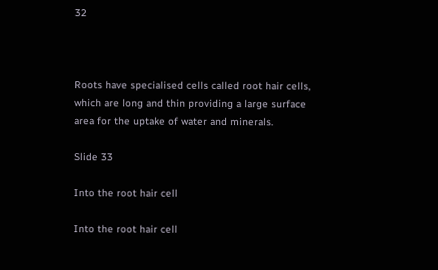32



Roots have specialised cells called root hair cells, which are long and thin providing a large surface area for the uptake of water and minerals.

Slide 33

Into the root hair cell

Into the root hair cell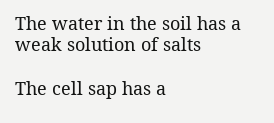The water in the soil has a weak solution of salts

The cell sap has a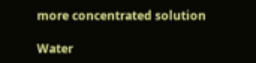more concentrated solution

Water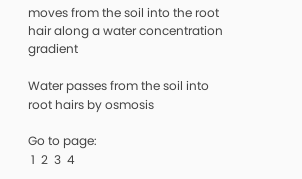moves from the soil into the root hair along a water concentration gradient

Water passes from the soil into root hairs by osmosis

Go to page:
 1  2  3  4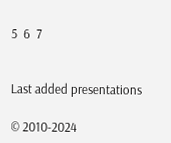5  6  7


Last added presentations

© 2010-2024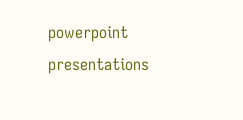powerpoint presentations